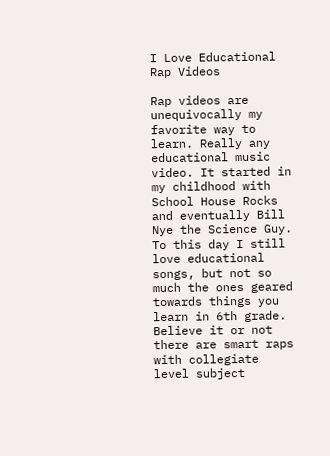I Love Educational Rap Videos

Rap videos are unequivocally my favorite way to learn. Really any educational music video. It started in my childhood with School House Rocks and eventually Bill Nye the Science Guy.  To this day I still love educational songs, but not so much the ones geared towards things you learn in 6th grade. Believe it or not there are smart raps with collegiate level subject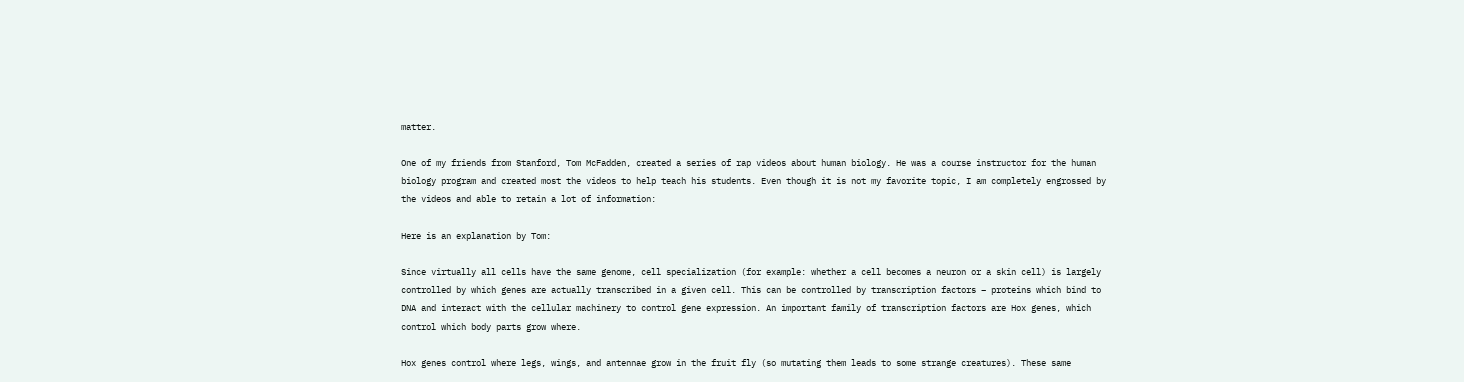matter.

One of my friends from Stanford, Tom McFadden, created a series of rap videos about human biology. He was a course instructor for the human biology program and created most the videos to help teach his students. Even though it is not my favorite topic, I am completely engrossed by the videos and able to retain a lot of information:

Here is an explanation by Tom:

Since virtually all cells have the same genome, cell specialization (for example: whether a cell becomes a neuron or a skin cell) is largely controlled by which genes are actually transcribed in a given cell. This can be controlled by transcription factors – proteins which bind to DNA and interact with the cellular machinery to control gene expression. An important family of transcription factors are Hox genes, which control which body parts grow where.

Hox genes control where legs, wings, and antennae grow in the fruit fly (so mutating them leads to some strange creatures). These same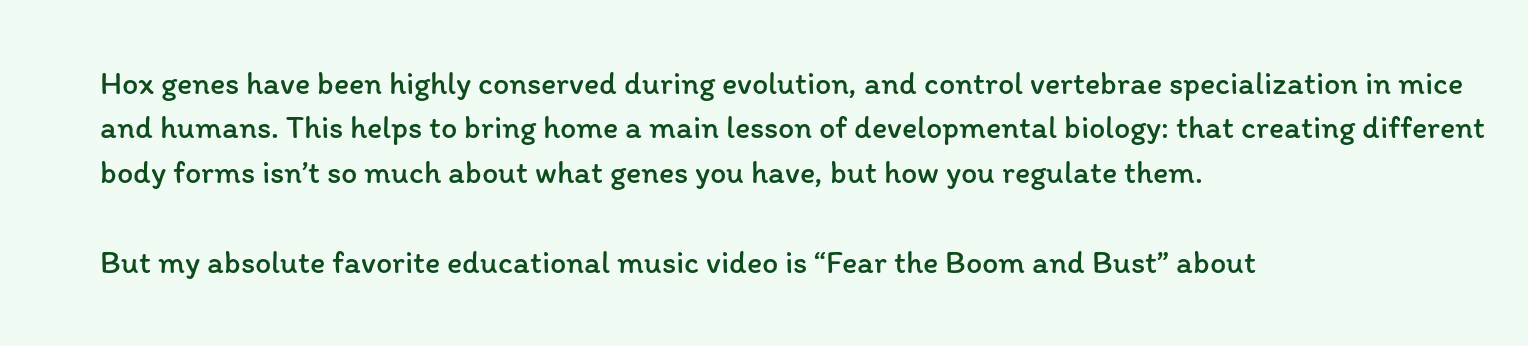Hox genes have been highly conserved during evolution, and control vertebrae specialization in mice and humans. This helps to bring home a main lesson of developmental biology: that creating different body forms isn’t so much about what genes you have, but how you regulate them.

But my absolute favorite educational music video is “Fear the Boom and Bust” about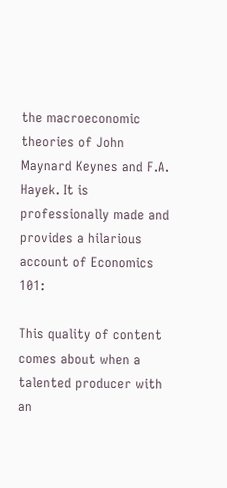the macroeconomic theories of John Maynard Keynes and F.A. Hayek. It is professionally made and provides a hilarious account of Economics 101:

This quality of content comes about when a talented producer with an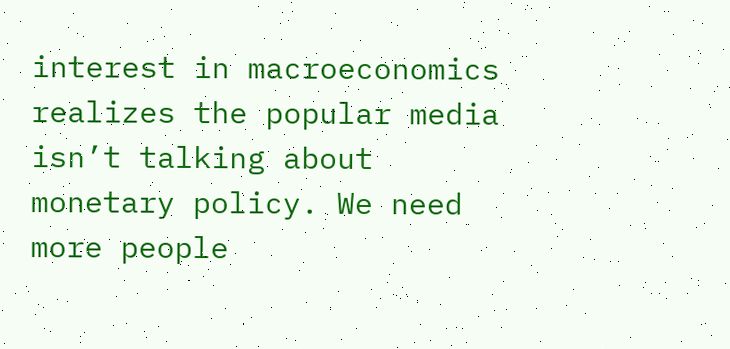interest in macroeconomics realizes the popular media isn’t talking about monetary policy. We need more people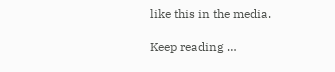like this in the media.

Keep reading …